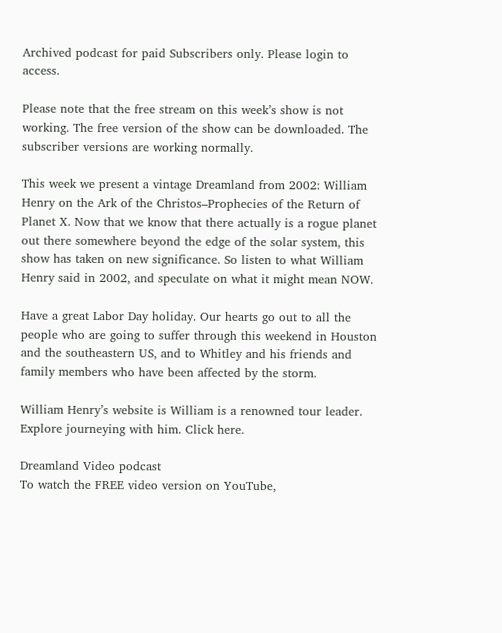Archived podcast for paid Subscribers only. Please login to access.

Please note that the free stream on this week’s show is not working. The free version of the show can be downloaded. The subscriber versions are working normally.

This week we present a vintage Dreamland from 2002: William Henry on the Ark of the Christos–Prophecies of the Return of Planet X. Now that we know that there actually is a rogue planet out there somewhere beyond the edge of the solar system, this show has taken on new significance. So listen to what William Henry said in 2002, and speculate on what it might mean NOW.

Have a great Labor Day holiday. Our hearts go out to all the people who are going to suffer through this weekend in Houston and the southeastern US, and to Whitley and his friends and family members who have been affected by the storm.

William Henry’s website is William is a renowned tour leader. Explore journeying with him. Click here.

Dreamland Video podcast
To watch the FREE video version on YouTube,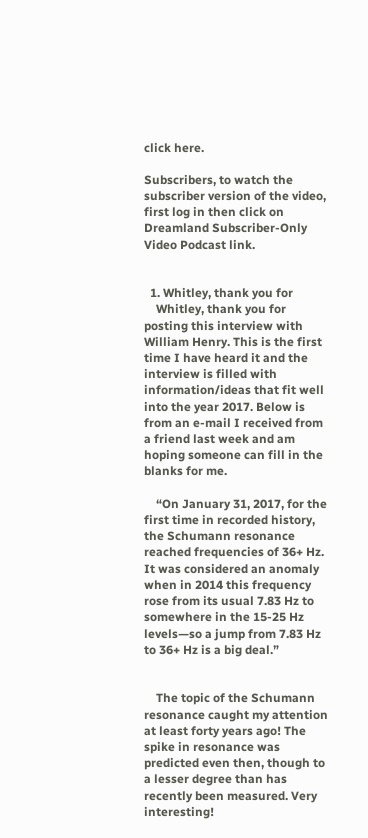click here.

Subscribers, to watch the subscriber version of the video, first log in then click on Dreamland Subscriber-Only Video Podcast link.


  1. Whitley, thank you for
    Whitley, thank you for posting this interview with William Henry. This is the first time I have heard it and the interview is filled with information/ideas that fit well into the year 2017. Below is from an e-mail I received from a friend last week and am hoping someone can fill in the blanks for me.

    “On January 31, 2017, for the first time in recorded history, the Schumann resonance reached frequencies of 36+ Hz. It was considered an anomaly when in 2014 this frequency rose from its usual 7.83 Hz to somewhere in the 15-25 Hz levels—so a jump from 7.83 Hz to 36+ Hz is a big deal.”


    The topic of the Schumann resonance caught my attention at least forty years ago! The spike in resonance was predicted even then, though to a lesser degree than has recently been measured. Very interesting!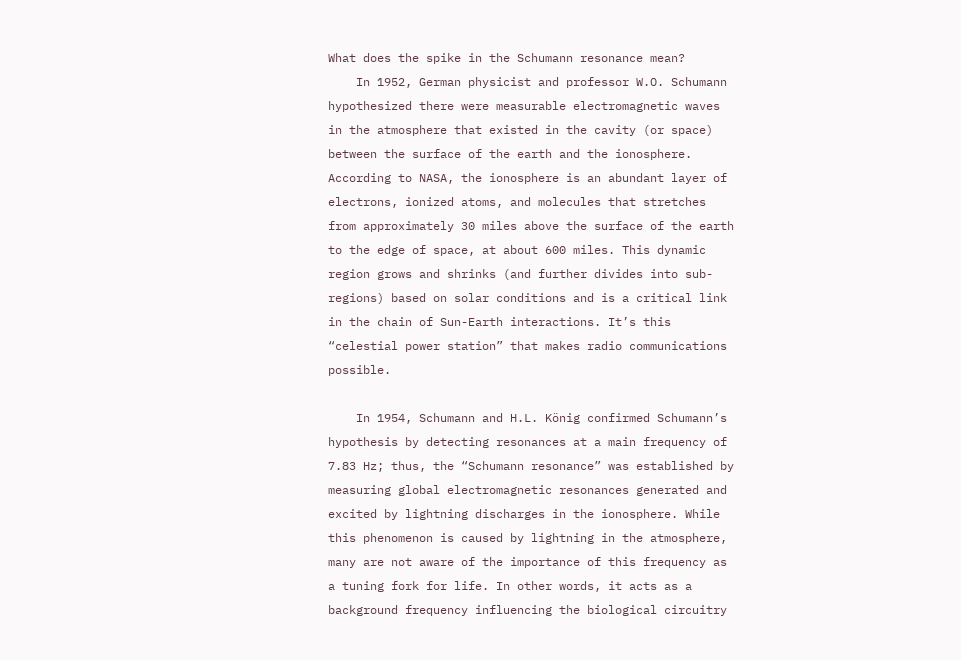What does the spike in the Schumann resonance mean?
    In 1952, German physicist and professor W.O. Schumann hypothesized there were measurable electromagnetic waves in the atmosphere that existed in the cavity (or space) between the surface of the earth and the ionosphere. According to NASA, the ionosphere is an abundant layer of electrons, ionized atoms, and molecules that stretches from approximately 30 miles above the surface of the earth to the edge of space, at about 600 miles. This dynamic region grows and shrinks (and further divides into sub-regions) based on solar conditions and is a critical link in the chain of Sun-Earth interactions. It’s this “celestial power station” that makes radio communications possible.

    In 1954, Schumann and H.L. König confirmed Schumann’s hypothesis by detecting resonances at a main frequency of 7.83 Hz; thus, the “Schumann resonance” was established by measuring global electromagnetic resonances generated and excited by lightning discharges in the ionosphere. While this phenomenon is caused by lightning in the atmosphere, many are not aware of the importance of this frequency as a tuning fork for life. In other words, it acts as a background frequency influencing the biological circuitry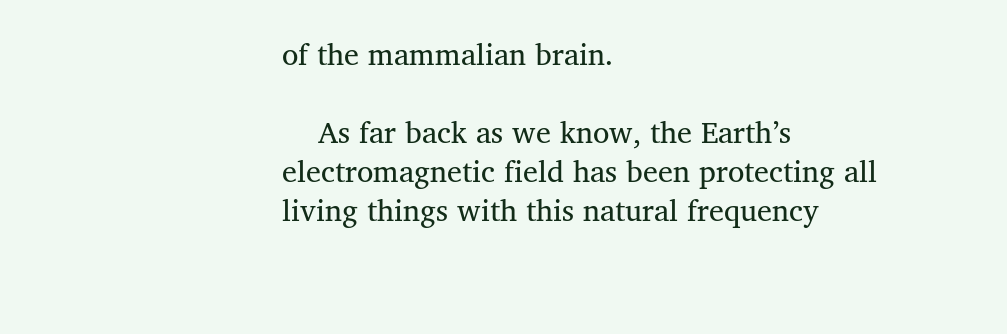of the mammalian brain.

    As far back as we know, the Earth’s electromagnetic field has been protecting all living things with this natural frequency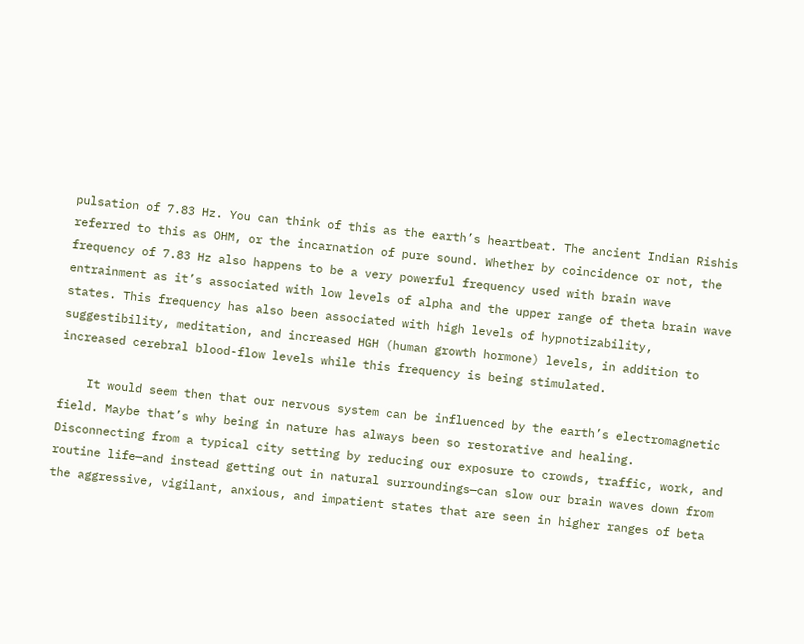pulsation of 7.83 Hz. You can think of this as the earth’s heartbeat. The ancient Indian Rishis referred to this as OHM, or the incarnation of pure sound. Whether by coincidence or not, the frequency of 7.83 Hz also happens to be a very powerful frequency used with brain wave entrainment as it’s associated with low levels of alpha and the upper range of theta brain wave states. This frequency has also been associated with high levels of hypnotizability, suggestibility, meditation, and increased HGH (human growth hormone) levels, in addition to increased cerebral blood-flow levels while this frequency is being stimulated.

    It would seem then that our nervous system can be influenced by the earth’s electromagnetic field. Maybe that’s why being in nature has always been so restorative and healing. Disconnecting from a typical city setting by reducing our exposure to crowds, traffic, work, and routine life—and instead getting out in natural surroundings—can slow our brain waves down from the aggressive, vigilant, anxious, and impatient states that are seen in higher ranges of beta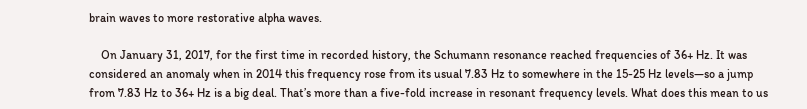brain waves to more restorative alpha waves.

    On January 31, 2017, for the first time in recorded history, the Schumann resonance reached frequencies of 36+ Hz. It was considered an anomaly when in 2014 this frequency rose from its usual 7.83 Hz to somewhere in the 15-25 Hz levels—so a jump from 7.83 Hz to 36+ Hz is a big deal. That’s more than a five-fold increase in resonant frequency levels. What does this mean to us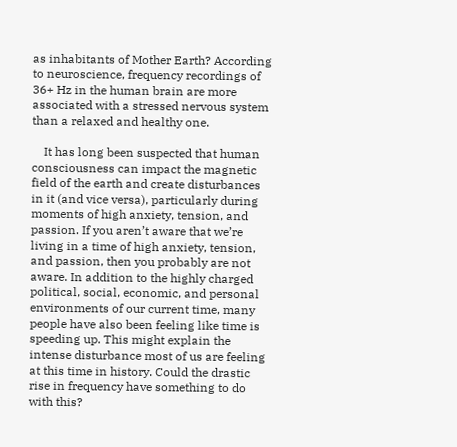as inhabitants of Mother Earth? According to neuroscience, frequency recordings of 36+ Hz in the human brain are more associated with a stressed nervous system than a relaxed and healthy one.

    It has long been suspected that human consciousness can impact the magnetic field of the earth and create disturbances in it (and vice versa), particularly during moments of high anxiety, tension, and passion. If you aren’t aware that we’re living in a time of high anxiety, tension, and passion, then you probably are not aware. In addition to the highly charged political, social, economic, and personal environments of our current time, many people have also been feeling like time is speeding up. This might explain the intense disturbance most of us are feeling at this time in history. Could the drastic rise in frequency have something to do with this?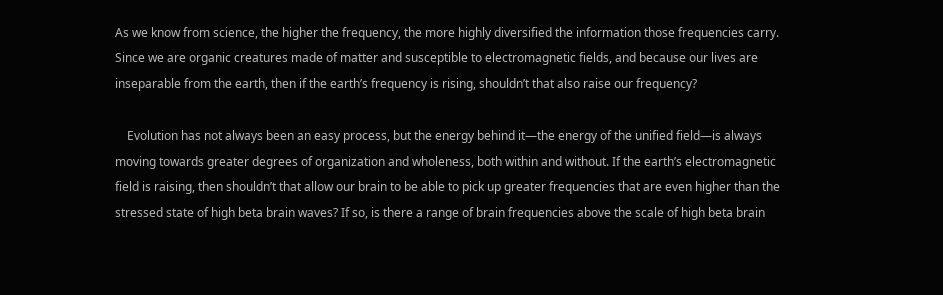As we know from science, the higher the frequency, the more highly diversified the information those frequencies carry. Since we are organic creatures made of matter and susceptible to electromagnetic fields, and because our lives are inseparable from the earth, then if the earth’s frequency is rising, shouldn’t that also raise our frequency?

    Evolution has not always been an easy process, but the energy behind it—the energy of the unified field—is always moving towards greater degrees of organization and wholeness, both within and without. If the earth’s electromagnetic field is raising, then shouldn’t that allow our brain to be able to pick up greater frequencies that are even higher than the stressed state of high beta brain waves? If so, is there a range of brain frequencies above the scale of high beta brain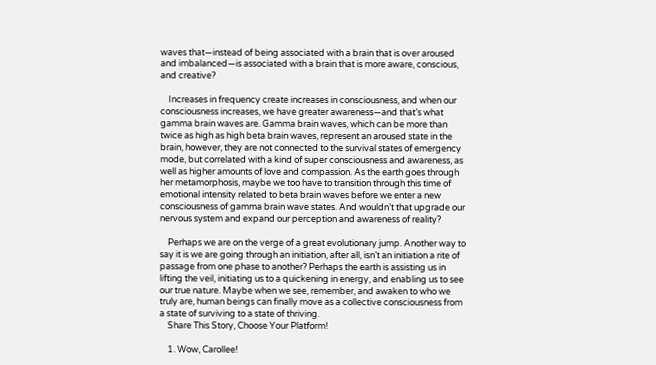waves that—instead of being associated with a brain that is over aroused and imbalanced—is associated with a brain that is more aware, conscious, and creative?

    Increases in frequency create increases in consciousness, and when our consciousness increases, we have greater awareness—and that’s what gamma brain waves are. Gamma brain waves, which can be more than twice as high as high beta brain waves, represent an aroused state in the brain, however, they are not connected to the survival states of emergency mode, but correlated with a kind of super consciousness and awareness, as well as higher amounts of love and compassion. As the earth goes through her metamorphosis, maybe we too have to transition through this time of emotional intensity related to beta brain waves before we enter a new consciousness of gamma brain wave states. And wouldn’t that upgrade our nervous system and expand our perception and awareness of reality?

    Perhaps we are on the verge of a great evolutionary jump. Another way to say it is we are going through an initiation, after all, isn’t an initiation a rite of passage from one phase to another? Perhaps the earth is assisting us in lifting the veil, initiating us to a quickening in energy, and enabling us to see our true nature. Maybe when we see, remember, and awaken to who we truly are, human beings can finally move as a collective consciousness from a state of surviving to a state of thriving.
    Share This Story, Choose Your Platform!

    1. Wow, Carollee!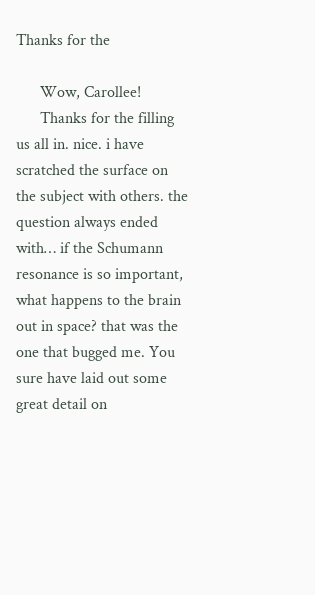Thanks for the

      Wow, Carollee!
      Thanks for the filling us all in. nice. i have scratched the surface on the subject with others. the question always ended with… if the Schumann resonance is so important, what happens to the brain out in space? that was the one that bugged me. You sure have laid out some great detail on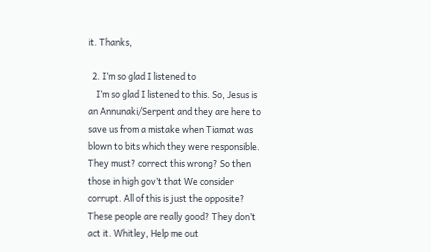it. Thanks,

  2. I’m so glad I listened to
    I’m so glad I listened to this. So, Jesus is an Annunaki/Serpent and they are here to save us from a mistake when Tiamat was blown to bits which they were responsible. They must? correct this wrong? So then those in high gov’t that We consider corrupt. All of this is just the opposite? These people are really good? They don’t act it. Whitley, Help me out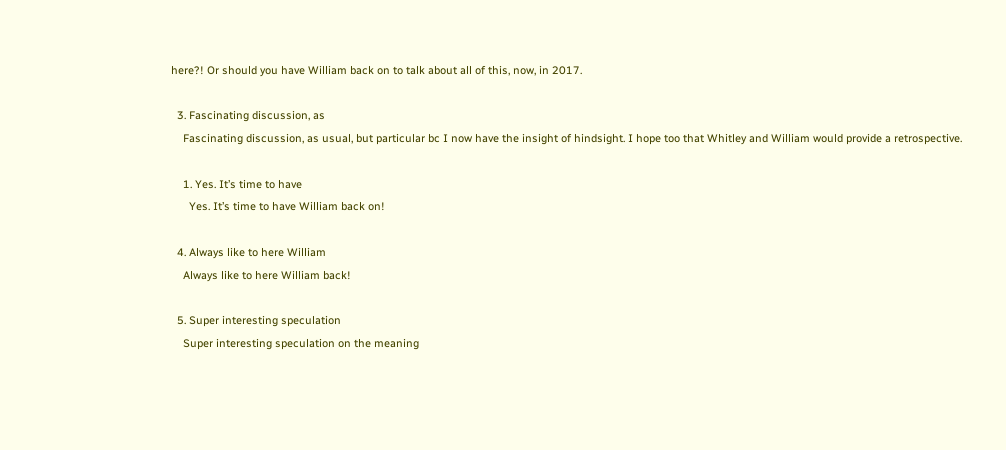here?! Or should you have William back on to talk about all of this, now, in 2017.

  3. Fascinating discussion, as
    Fascinating discussion, as usual, but particular bc I now have the insight of hindsight. I hope too that Whitley and William would provide a retrospective.

    1. Yes. It’s time to have
      Yes. It’s time to have William back on!

  4. Always like to here William
    Always like to here William back!

  5. Super interesting speculation
    Super interesting speculation on the meaning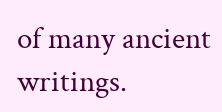of many ancient writings.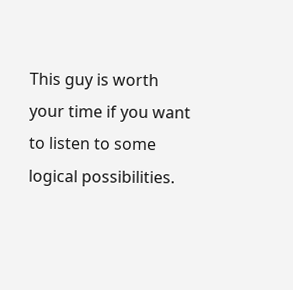This guy is worth your time if you want to listen to some logical possibilities.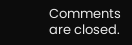Comments are closed.